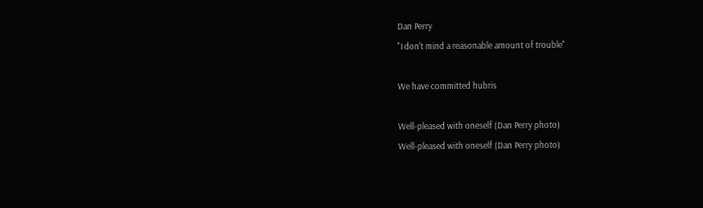Dan Perry
"I don't mind a reasonable amount of trouble"

We have committed hubris

Well-pleased with oneself (Dan Perry photo)
Well-pleased with oneself (Dan Perry photo)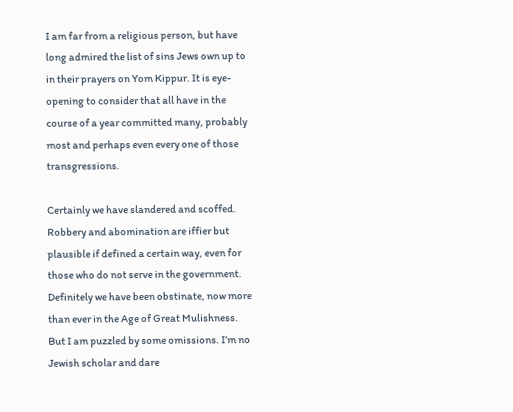I am far from a religious person, but have long admired the list of sins Jews own up to in their prayers on Yom Kippur. It is eye-opening to consider that all have in the course of a year committed many, probably most and perhaps even every one of those transgressions.

Certainly we have slandered and scoffed. Robbery and abomination are iffier but plausible if defined a certain way, even for those who do not serve in the government. Definitely we have been obstinate, now more than ever in the Age of Great Mulishness. But I am puzzled by some omissions. I’m no Jewish scholar and dare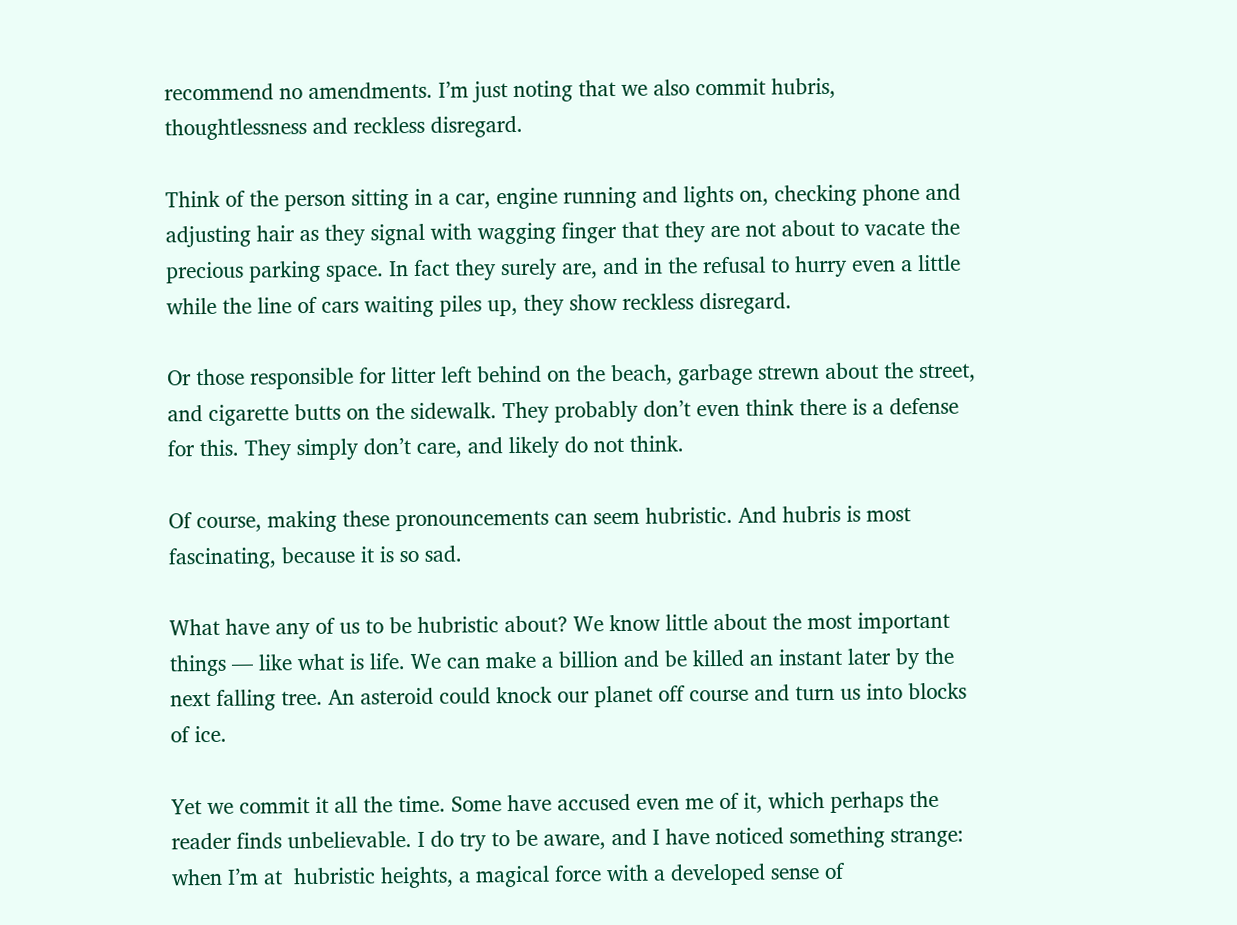recommend no amendments. I’m just noting that we also commit hubris, thoughtlessness and reckless disregard.

Think of the person sitting in a car, engine running and lights on, checking phone and adjusting hair as they signal with wagging finger that they are not about to vacate the precious parking space. In fact they surely are, and in the refusal to hurry even a little while the line of cars waiting piles up, they show reckless disregard.

Or those responsible for litter left behind on the beach, garbage strewn about the street, and cigarette butts on the sidewalk. They probably don’t even think there is a defense for this. They simply don’t care, and likely do not think.

Of course, making these pronouncements can seem hubristic. And hubris is most fascinating, because it is so sad.

What have any of us to be hubristic about? We know little about the most important things — like what is life. We can make a billion and be killed an instant later by the next falling tree. An asteroid could knock our planet off course and turn us into blocks of ice.

Yet we commit it all the time. Some have accused even me of it, which perhaps the reader finds unbelievable. I do try to be aware, and I have noticed something strange: when I’m at  hubristic heights, a magical force with a developed sense of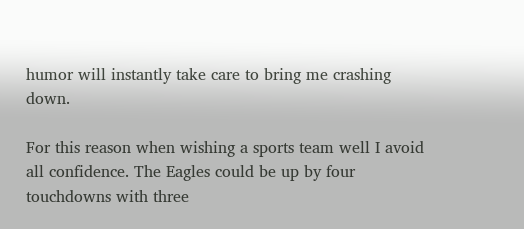humor will instantly take care to bring me crashing down.

For this reason when wishing a sports team well I avoid all confidence. The Eagles could be up by four touchdowns with three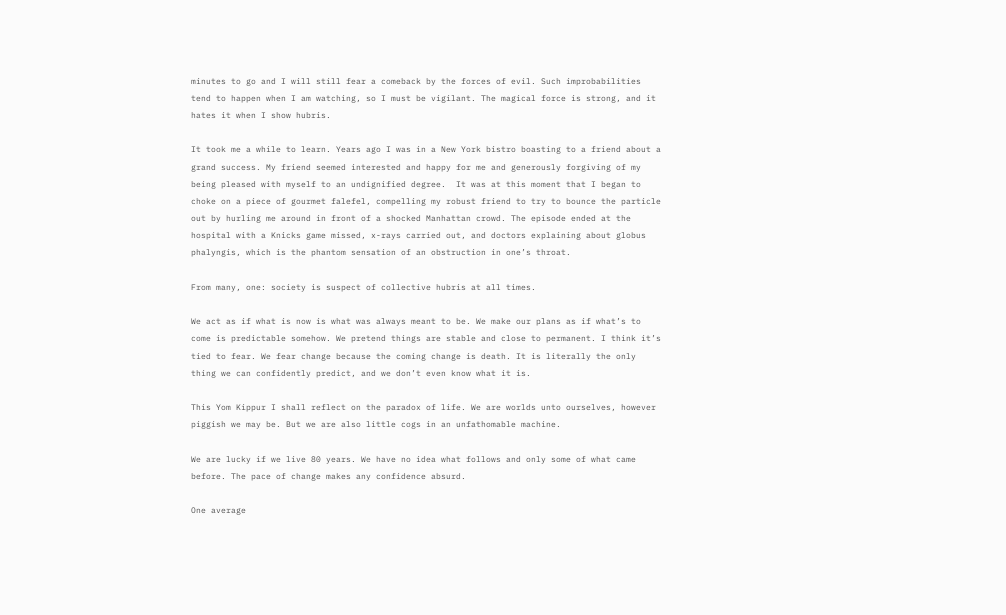minutes to go and I will still fear a comeback by the forces of evil. Such improbabilities tend to happen when I am watching, so I must be vigilant. The magical force is strong, and it hates it when I show hubris.

It took me a while to learn. Years ago I was in a New York bistro boasting to a friend about a grand success. My friend seemed interested and happy for me and generously forgiving of my being pleased with myself to an undignified degree.  It was at this moment that I began to choke on a piece of gourmet falefel, compelling my robust friend to try to bounce the particle out by hurling me around in front of a shocked Manhattan crowd. The episode ended at the hospital with a Knicks game missed, x-rays carried out, and doctors explaining about globus phalyngis, which is the phantom sensation of an obstruction in one’s throat.

From many, one: society is suspect of collective hubris at all times.

We act as if what is now is what was always meant to be. We make our plans as if what’s to come is predictable somehow. We pretend things are stable and close to permanent. I think it’s tied to fear. We fear change because the coming change is death. It is literally the only thing we can confidently predict, and we don’t even know what it is.

This Yom Kippur I shall reflect on the paradox of life. We are worlds unto ourselves, however piggish we may be. But we are also little cogs in an unfathomable machine.

We are lucky if we live 80 years. We have no idea what follows and only some of what came before. The pace of change makes any confidence absurd.

One average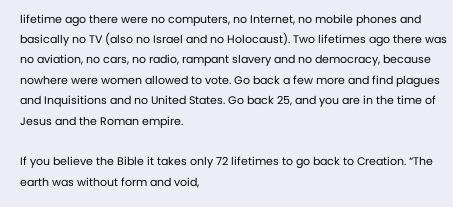lifetime ago there were no computers, no Internet, no mobile phones and basically no TV (also no Israel and no Holocaust). Two lifetimes ago there was no aviation, no cars, no radio, rampant slavery and no democracy, because nowhere were women allowed to vote. Go back a few more and find plagues and Inquisitions and no United States. Go back 25, and you are in the time of Jesus and the Roman empire.

If you believe the Bible it takes only 72 lifetimes to go back to Creation. “The earth was without form and void,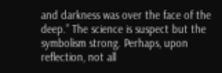and darkness was over the face of the deep.” The science is suspect but the symbolism strong. Perhaps, upon reflection, not all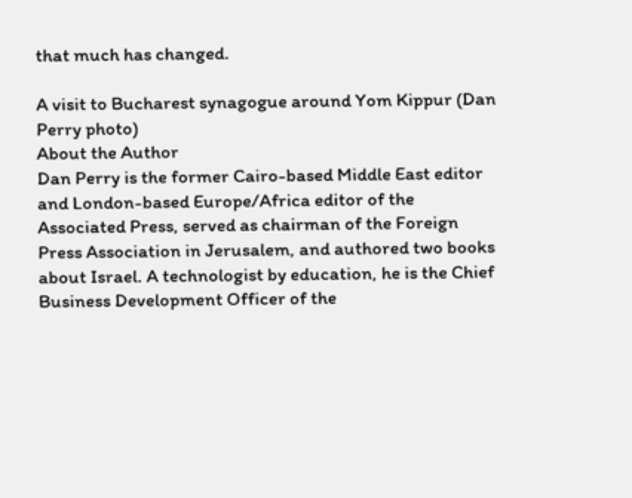that much has changed.

A visit to Bucharest synagogue around Yom Kippur (Dan Perry photo)
About the Author
Dan Perry is the former Cairo-based Middle East editor and London-based Europe/Africa editor of the Associated Press, served as chairman of the Foreign Press Association in Jerusalem, and authored two books about Israel. A technologist by education, he is the Chief Business Development Officer of the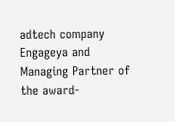adtech company Engageya and Managing Partner of the award-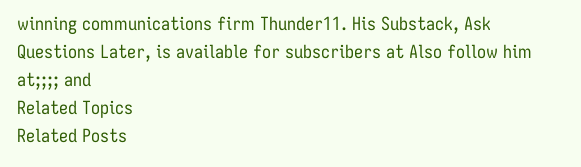winning communications firm Thunder11. His Substack, Ask Questions Later, is available for subscribers at Also follow him at;;;; and
Related Topics
Related Posts